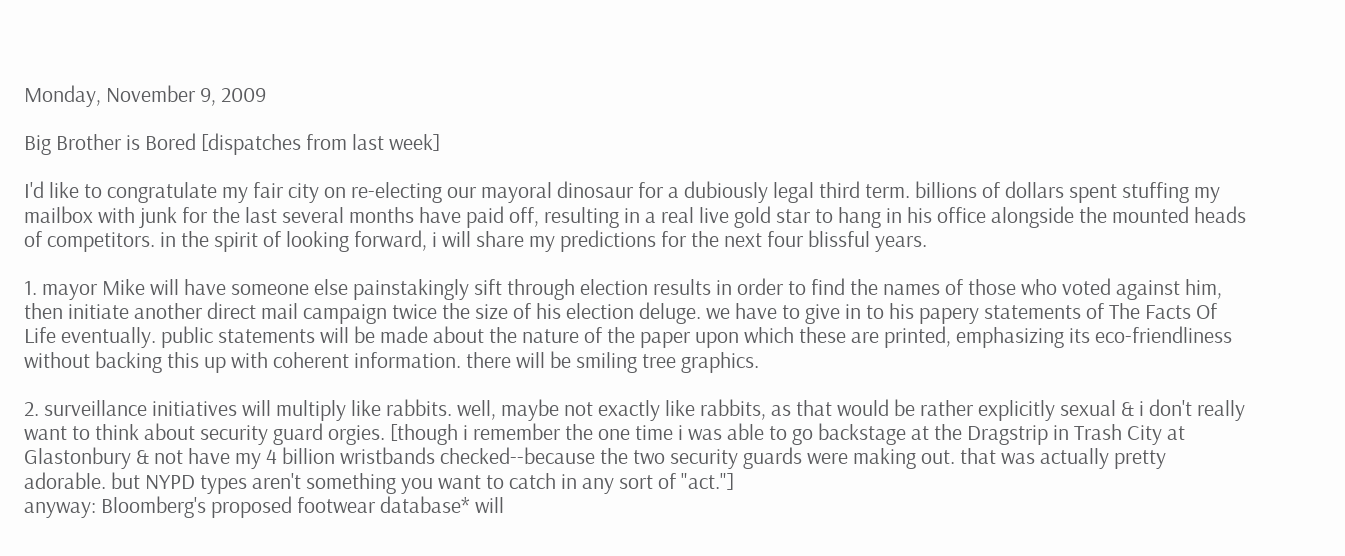Monday, November 9, 2009

Big Brother is Bored [dispatches from last week]

I'd like to congratulate my fair city on re-electing our mayoral dinosaur for a dubiously legal third term. billions of dollars spent stuffing my mailbox with junk for the last several months have paid off, resulting in a real live gold star to hang in his office alongside the mounted heads of competitors. in the spirit of looking forward, i will share my predictions for the next four blissful years.

1. mayor Mike will have someone else painstakingly sift through election results in order to find the names of those who voted against him, then initiate another direct mail campaign twice the size of his election deluge. we have to give in to his papery statements of The Facts Of Life eventually. public statements will be made about the nature of the paper upon which these are printed, emphasizing its eco-friendliness without backing this up with coherent information. there will be smiling tree graphics.

2. surveillance initiatives will multiply like rabbits. well, maybe not exactly like rabbits, as that would be rather explicitly sexual & i don't really want to think about security guard orgies. [though i remember the one time i was able to go backstage at the Dragstrip in Trash City at Glastonbury & not have my 4 billion wristbands checked--because the two security guards were making out. that was actually pretty adorable. but NYPD types aren't something you want to catch in any sort of "act."]
anyway: Bloomberg's proposed footwear database* will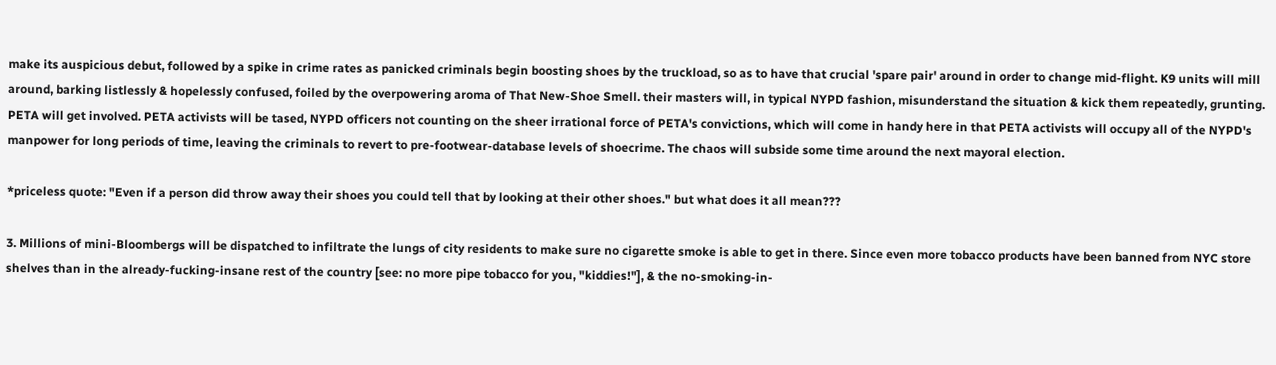make its auspicious debut, followed by a spike in crime rates as panicked criminals begin boosting shoes by the truckload, so as to have that crucial 'spare pair' around in order to change mid-flight. K9 units will mill around, barking listlessly & hopelessly confused, foiled by the overpowering aroma of That New-Shoe Smell. their masters will, in typical NYPD fashion, misunderstand the situation & kick them repeatedly, grunting. PETA will get involved. PETA activists will be tased, NYPD officers not counting on the sheer irrational force of PETA's convictions, which will come in handy here in that PETA activists will occupy all of the NYPD's manpower for long periods of time, leaving the criminals to revert to pre-footwear-database levels of shoecrime. The chaos will subside some time around the next mayoral election.

*priceless quote: "Even if a person did throw away their shoes you could tell that by looking at their other shoes." but what does it all mean???

3. Millions of mini-Bloombergs will be dispatched to infiltrate the lungs of city residents to make sure no cigarette smoke is able to get in there. Since even more tobacco products have been banned from NYC store shelves than in the already-fucking-insane rest of the country [see: no more pipe tobacco for you, "kiddies!"], & the no-smoking-in-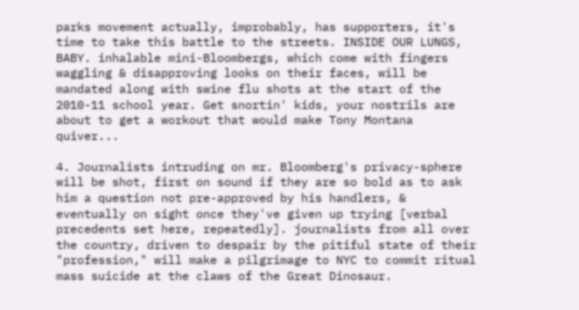parks movement actually, improbably, has supporters, it's time to take this battle to the streets. INSIDE OUR LUNGS, BABY. inhalable mini-Bloombergs, which come with fingers waggling & disapproving looks on their faces, will be mandated along with swine flu shots at the start of the 2010-11 school year. Get snortin' kids, your nostrils are about to get a workout that would make Tony Montana quiver...

4. Journalists intruding on mr. Bloomberg's privacy-sphere will be shot, first on sound if they are so bold as to ask him a question not pre-approved by his handlers, & eventually on sight once they've given up trying [verbal precedents set here, repeatedly]. journalists from all over the country, driven to despair by the pitiful state of their "profession," will make a pilgrimage to NYC to commit ritual mass suicide at the claws of the Great Dinosaur.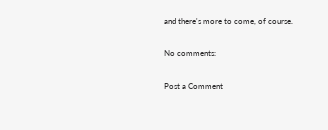and there's more to come, of course.

No comments:

Post a Comment